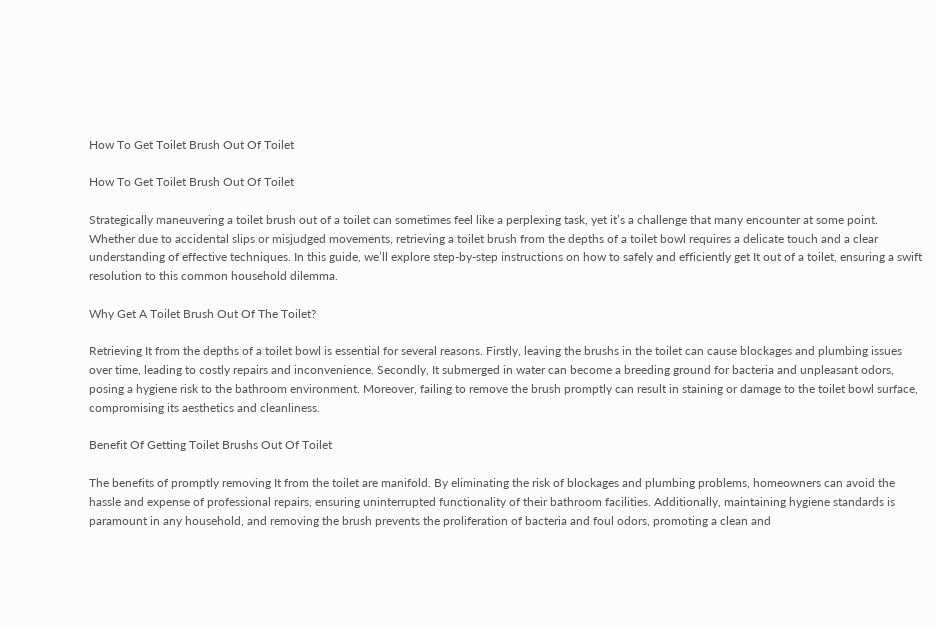How To Get Toilet Brush Out Of Toilet

How To Get Toilet Brush Out Of Toilet

Strategically maneuvering a toilet brush out of a toilet can sometimes feel like a perplexing task, yet it’s a challenge that many encounter at some point. Whether due to accidental slips or misjudged movements, retrieving a toilet brush from the depths of a toilet bowl requires a delicate touch and a clear understanding of effective techniques. In this guide, we’ll explore step-by-step instructions on how to safely and efficiently get It out of a toilet, ensuring a swift resolution to this common household dilemma.

Why Get A Toilet Brush Out Of The Toilet?

Retrieving It from the depths of a toilet bowl is essential for several reasons. Firstly, leaving the brushs in the toilet can cause blockages and plumbing issues over time, leading to costly repairs and inconvenience. Secondly, It submerged in water can become a breeding ground for bacteria and unpleasant odors, posing a hygiene risk to the bathroom environment. Moreover, failing to remove the brush promptly can result in staining or damage to the toilet bowl surface, compromising its aesthetics and cleanliness.

Benefit Of Getting Toilet Brushs Out Of Toilet

The benefits of promptly removing It from the toilet are manifold. By eliminating the risk of blockages and plumbing problems, homeowners can avoid the hassle and expense of professional repairs, ensuring uninterrupted functionality of their bathroom facilities. Additionally, maintaining hygiene standards is paramount in any household, and removing the brush prevents the proliferation of bacteria and foul odors, promoting a clean and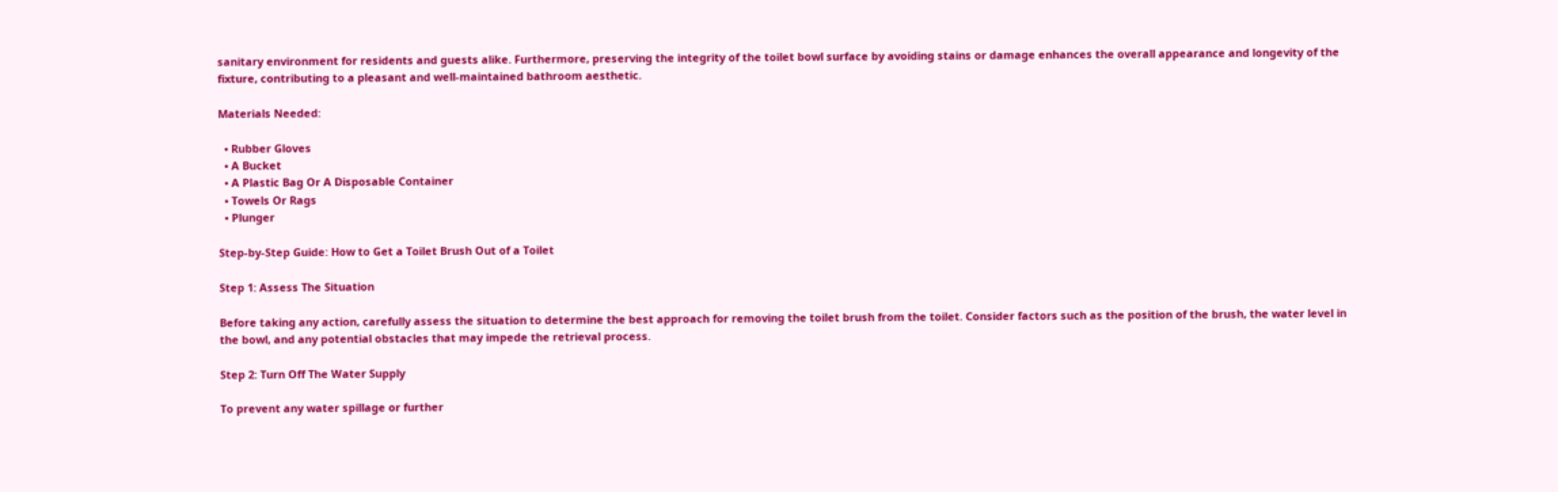sanitary environment for residents and guests alike. Furthermore, preserving the integrity of the toilet bowl surface by avoiding stains or damage enhances the overall appearance and longevity of the fixture, contributing to a pleasant and well-maintained bathroom aesthetic.

Materials Needed:

  • Rubber Gloves
  • A Bucket
  • A Plastic Bag Or A Disposable Container
  • Towels Or Rags
  • Plunger

Step-by-Step Guide: How to Get a Toilet Brush Out of a Toilet

Step 1: Assess The Situation

Before taking any action, carefully assess the situation to determine the best approach for removing the toilet brush from the toilet. Consider factors such as the position of the brush, the water level in the bowl, and any potential obstacles that may impede the retrieval process.

Step 2: Turn Off The Water Supply

To prevent any water spillage or further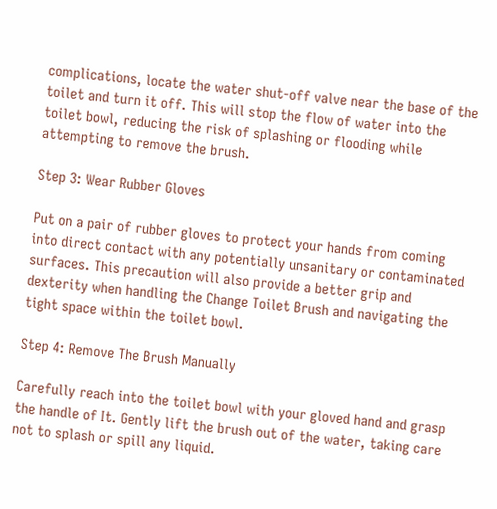complications, locate the water shut-off valve near the base of the toilet and turn it off. This will stop the flow of water into the toilet bowl, reducing the risk of splashing or flooding while attempting to remove the brush.

Step 3: Wear Rubber Gloves

Put on a pair of rubber gloves to protect your hands from coming into direct contact with any potentially unsanitary or contaminated surfaces. This precaution will also provide a better grip and dexterity when handling the Change Toilet Brush and navigating the tight space within the toilet bowl.

Step 4: Remove The Brush Manually

Carefully reach into the toilet bowl with your gloved hand and grasp the handle of It. Gently lift the brush out of the water, taking care not to splash or spill any liquid.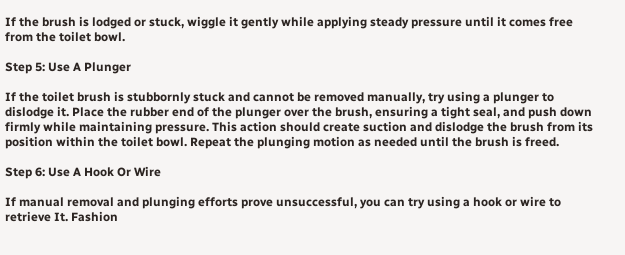If the brush is lodged or stuck, wiggle it gently while applying steady pressure until it comes free from the toilet bowl.

Step 5: Use A Plunger

If the toilet brush is stubbornly stuck and cannot be removed manually, try using a plunger to dislodge it. Place the rubber end of the plunger over the brush, ensuring a tight seal, and push down firmly while maintaining pressure. This action should create suction and dislodge the brush from its position within the toilet bowl. Repeat the plunging motion as needed until the brush is freed.

Step 6: Use A Hook Or Wire

If manual removal and plunging efforts prove unsuccessful, you can try using a hook or wire to retrieve It. Fashion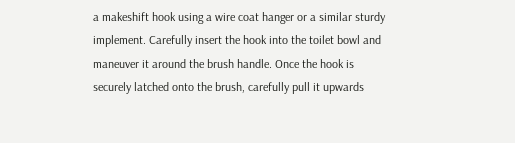a makeshift hook using a wire coat hanger or a similar sturdy implement. Carefully insert the hook into the toilet bowl and maneuver it around the brush handle. Once the hook is securely latched onto the brush, carefully pull it upwards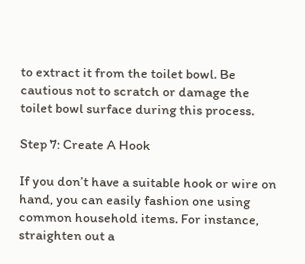to extract it from the toilet bowl. Be cautious not to scratch or damage the toilet bowl surface during this process.

Step 7: Create A Hook

If you don’t have a suitable hook or wire on hand, you can easily fashion one using common household items. For instance, straighten out a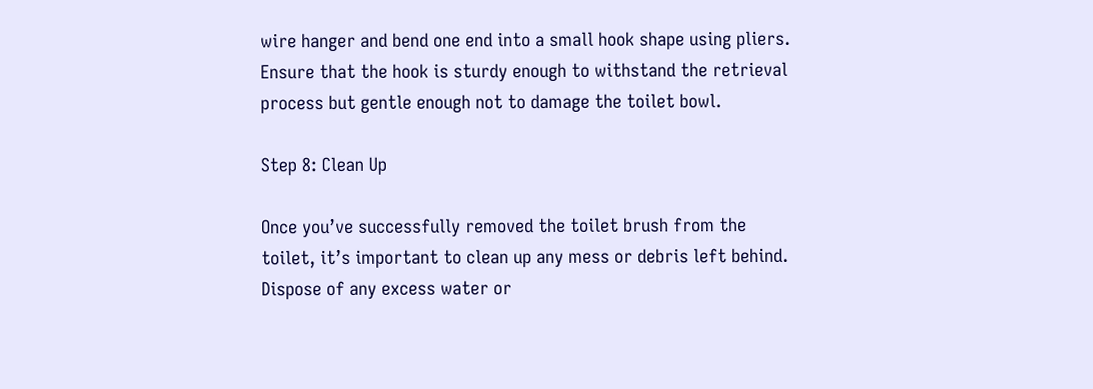wire hanger and bend one end into a small hook shape using pliers. Ensure that the hook is sturdy enough to withstand the retrieval process but gentle enough not to damage the toilet bowl.

Step 8: Clean Up

Once you’ve successfully removed the toilet brush from the toilet, it’s important to clean up any mess or debris left behind. Dispose of any excess water or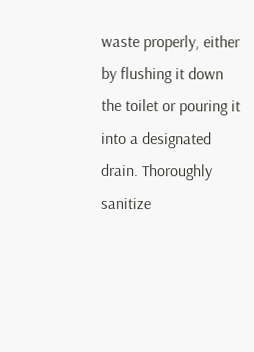waste properly, either by flushing it down the toilet or pouring it into a designated drain. Thoroughly sanitize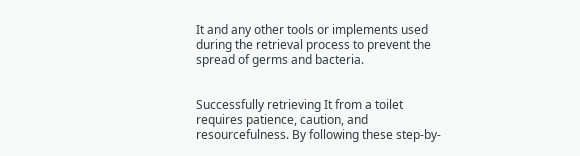It and any other tools or implements used during the retrieval process to prevent the spread of germs and bacteria.


Successfully retrieving It from a toilet requires patience, caution, and resourcefulness. By following these step-by-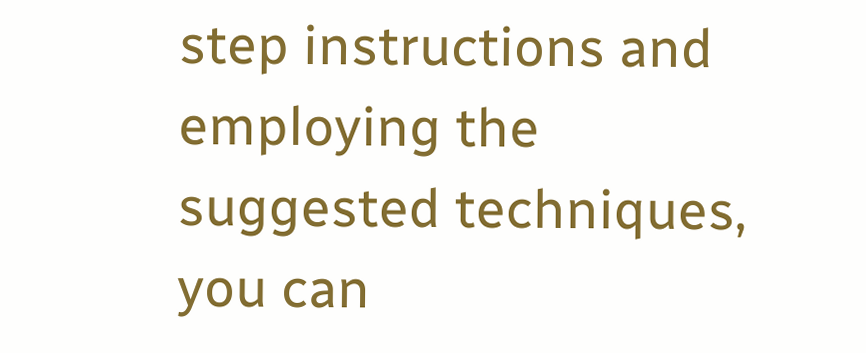step instructions and employing the suggested techniques, you can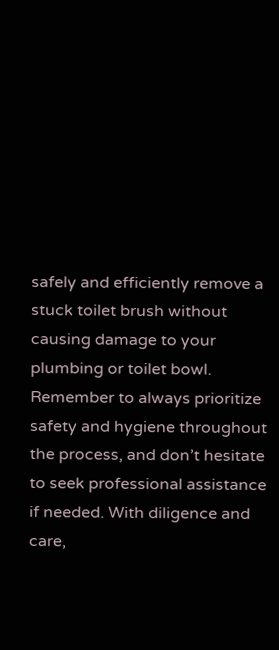safely and efficiently remove a stuck toilet brush without causing damage to your plumbing or toilet bowl. Remember to always prioritize safety and hygiene throughout the process, and don’t hesitate to seek professional assistance if needed. With diligence and care,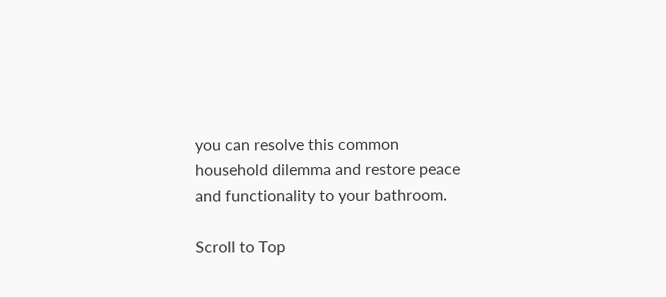you can resolve this common household dilemma and restore peace and functionality to your bathroom.

Scroll to Top